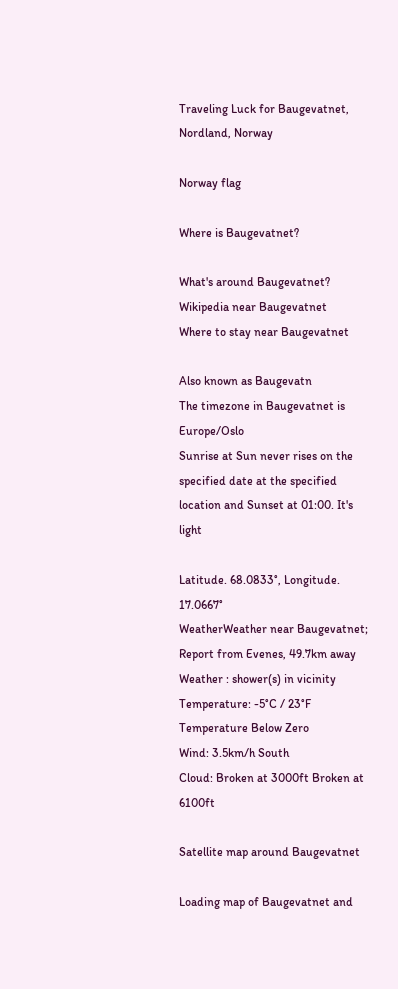Traveling Luck for Baugevatnet, Nordland, Norway

Norway flag

Where is Baugevatnet?

What's around Baugevatnet?
Wikipedia near Baugevatnet
Where to stay near Baugevatnet

Also known as Baugevatn
The timezone in Baugevatnet is Europe/Oslo
Sunrise at Sun never rises on the specified date at the specified location and Sunset at 01:00. It's light

Latitude. 68.0833°, Longitude. 17.0667°
WeatherWeather near Baugevatnet; Report from Evenes, 49.7km away
Weather : shower(s) in vicinity
Temperature: -5°C / 23°F Temperature Below Zero
Wind: 3.5km/h South
Cloud: Broken at 3000ft Broken at 6100ft

Satellite map around Baugevatnet

Loading map of Baugevatnet and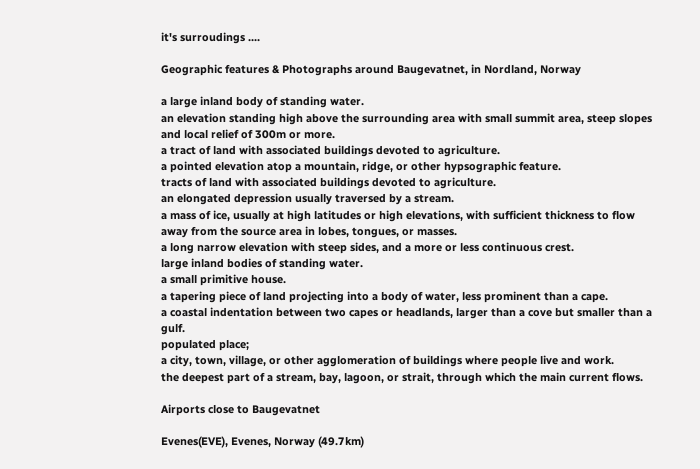it's surroudings ....

Geographic features & Photographs around Baugevatnet, in Nordland, Norway

a large inland body of standing water.
an elevation standing high above the surrounding area with small summit area, steep slopes and local relief of 300m or more.
a tract of land with associated buildings devoted to agriculture.
a pointed elevation atop a mountain, ridge, or other hypsographic feature.
tracts of land with associated buildings devoted to agriculture.
an elongated depression usually traversed by a stream.
a mass of ice, usually at high latitudes or high elevations, with sufficient thickness to flow away from the source area in lobes, tongues, or masses.
a long narrow elevation with steep sides, and a more or less continuous crest.
large inland bodies of standing water.
a small primitive house.
a tapering piece of land projecting into a body of water, less prominent than a cape.
a coastal indentation between two capes or headlands, larger than a cove but smaller than a gulf.
populated place;
a city, town, village, or other agglomeration of buildings where people live and work.
the deepest part of a stream, bay, lagoon, or strait, through which the main current flows.

Airports close to Baugevatnet

Evenes(EVE), Evenes, Norway (49.7km)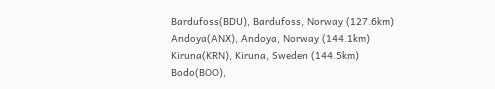Bardufoss(BDU), Bardufoss, Norway (127.6km)
Andoya(ANX), Andoya, Norway (144.1km)
Kiruna(KRN), Kiruna, Sweden (144.5km)
Bodo(BOO),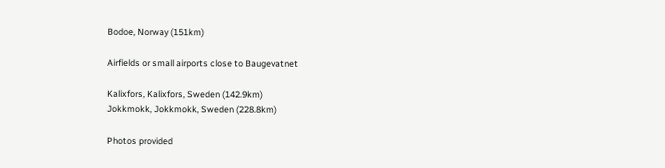Bodoe, Norway (151km)

Airfields or small airports close to Baugevatnet

Kalixfors, Kalixfors, Sweden (142.9km)
Jokkmokk, Jokkmokk, Sweden (228.8km)

Photos provided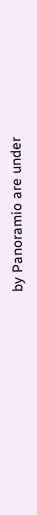by Panoramio are under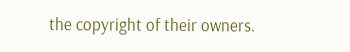the copyright of their owners.